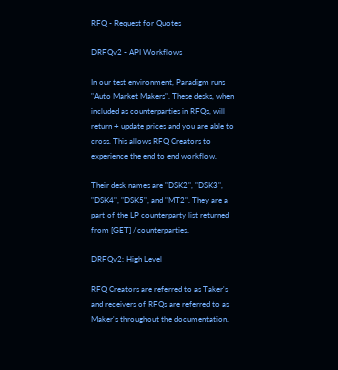RFQ - Request for Quotes

DRFQv2 - API Workflows

In our test environment, Paradigm runs "Auto Market Makers". These desks, when included as counterparties in RFQs, will return + update prices and you are able to cross. This allows RFQ Creators to experience the end to end workflow.

Their desk names are "DSK2", "DSK3", "DSK4", "DSK5", and "MT2". They are a part of the LP counterparty list returned from [GET] /counterparties.

DRFQv2: High Level

RFQ Creators are referred to as Taker's and receivers of RFQs are referred to as Maker's throughout the documentation.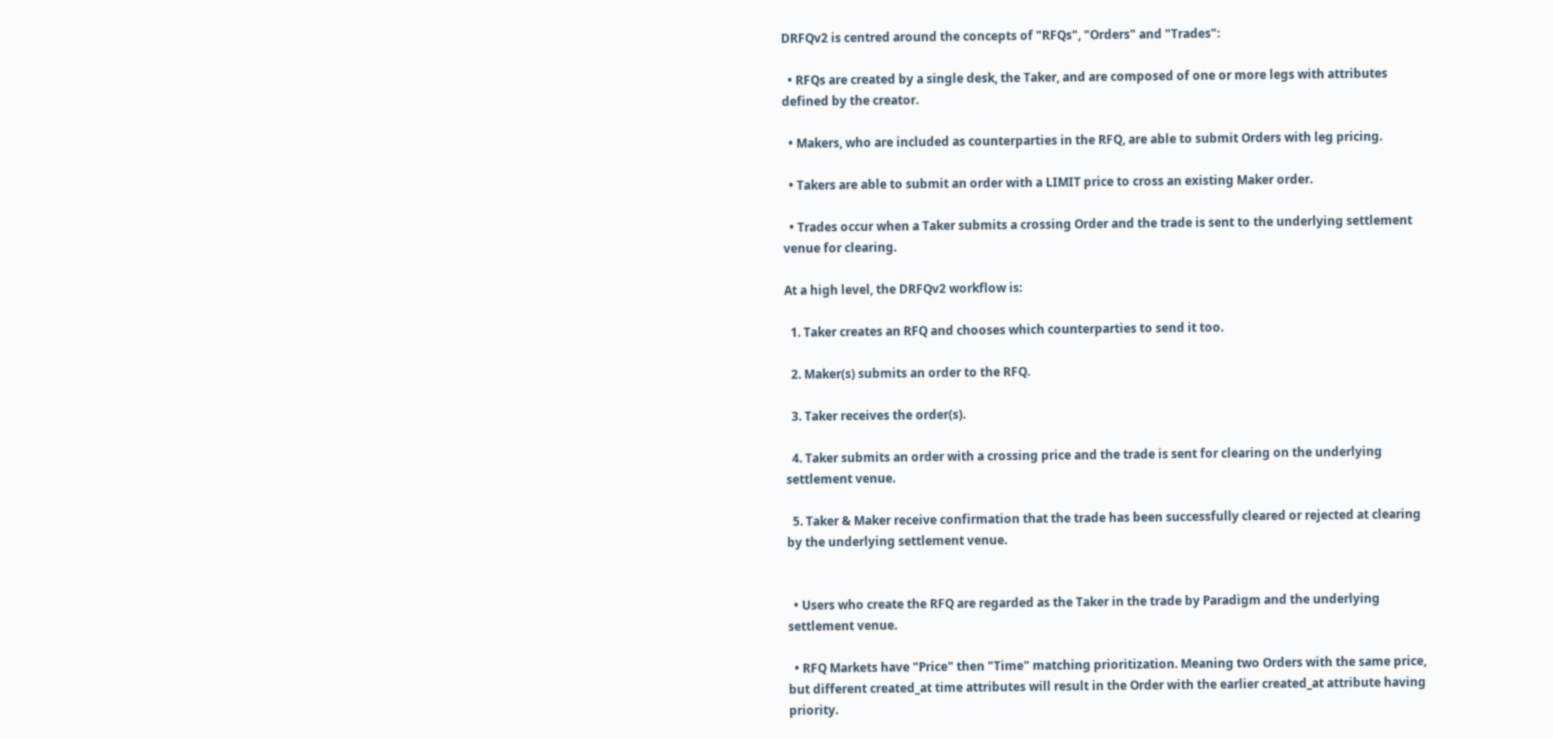DRFQv2 is centred around the concepts of "RFQs", "Orders" and "Trades":

  • RFQs are created by a single desk, the Taker, and are composed of one or more legs with attributes defined by the creator.

  • Makers, who are included as counterparties in the RFQ, are able to submit Orders with leg pricing.

  • Takers are able to submit an order with a LIMIT price to cross an existing Maker order.

  • Trades occur when a Taker submits a crossing Order and the trade is sent to the underlying settlement venue for clearing.

At a high level, the DRFQv2 workflow is:

  1. Taker creates an RFQ and chooses which counterparties to send it too.

  2. Maker(s) submits an order to the RFQ.

  3. Taker receives the order(s).

  4. Taker submits an order with a crossing price and the trade is sent for clearing on the underlying settlement venue.

  5. Taker & Maker receive confirmation that the trade has been successfully cleared or rejected at clearing by the underlying settlement venue.


  • Users who create the RFQ are regarded as the Taker in the trade by Paradigm and the underlying settlement venue.

  • RFQ Markets have "Price" then "Time" matching prioritization. Meaning two Orders with the same price, but different created_at time attributes will result in the Order with the earlier created_at attribute having priority.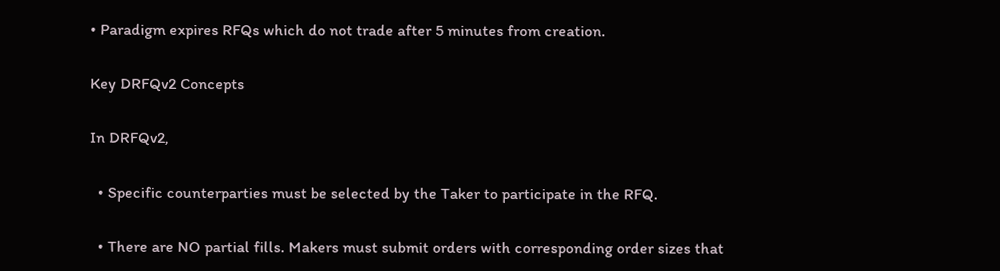• Paradigm expires RFQs which do not trade after 5 minutes from creation.

Key DRFQv2 Concepts

In DRFQv2,

  • Specific counterparties must be selected by the Taker to participate in the RFQ.

  • There are NO partial fills. Makers must submit orders with corresponding order sizes that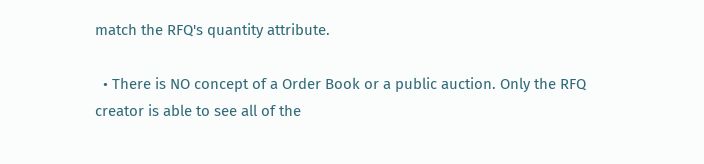match the RFQ's quantity attribute.

  • There is NO concept of a Order Book or a public auction. Only the RFQ creator is able to see all of the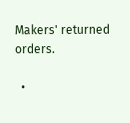Makers' returned orders.

  •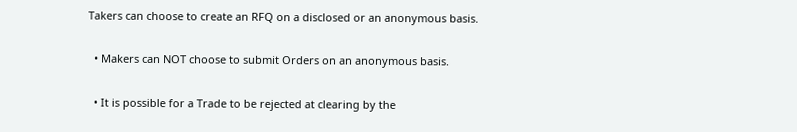Takers can choose to create an RFQ on a disclosed or an anonymous basis.

  • Makers can NOT choose to submit Orders on an anonymous basis.

  • It is possible for a Trade to be rejected at clearing by the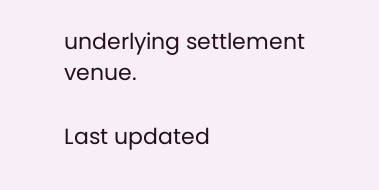underlying settlement venue.

Last updated